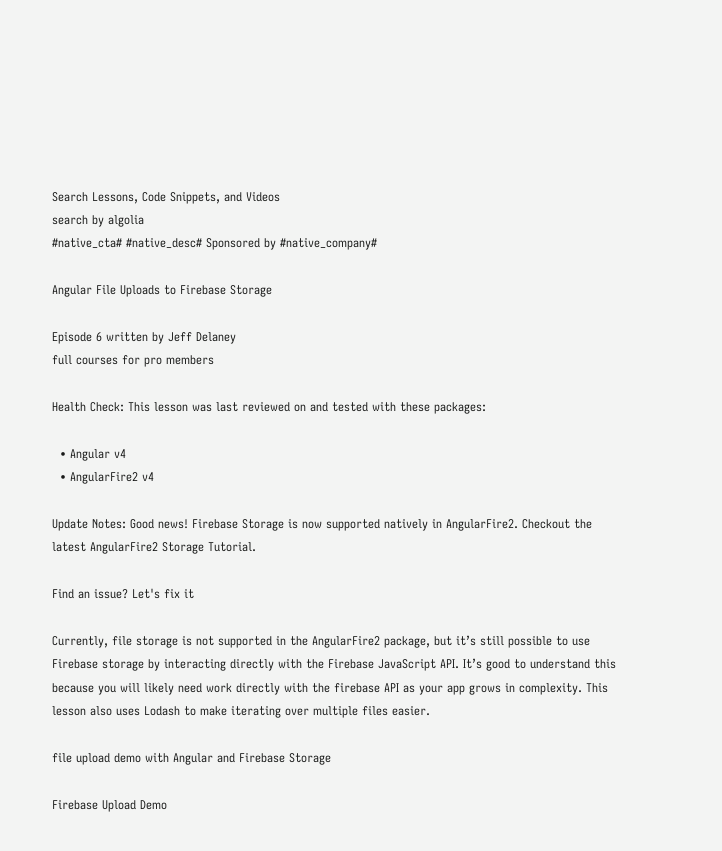Search Lessons, Code Snippets, and Videos
search by algolia
#native_cta# #native_desc# Sponsored by #native_company#

Angular File Uploads to Firebase Storage

Episode 6 written by Jeff Delaney
full courses for pro members

Health Check: This lesson was last reviewed on and tested with these packages:

  • Angular v4
  • AngularFire2 v4

Update Notes: Good news! Firebase Storage is now supported natively in AngularFire2. Checkout the latest AngularFire2 Storage Tutorial.

Find an issue? Let's fix it

Currently, file storage is not supported in the AngularFire2 package, but it’s still possible to use Firebase storage by interacting directly with the Firebase JavaScript API. It’s good to understand this because you will likely need work directly with the firebase API as your app grows in complexity. This lesson also uses Lodash to make iterating over multiple files easier.

file upload demo with Angular and Firebase Storage

Firebase Upload Demo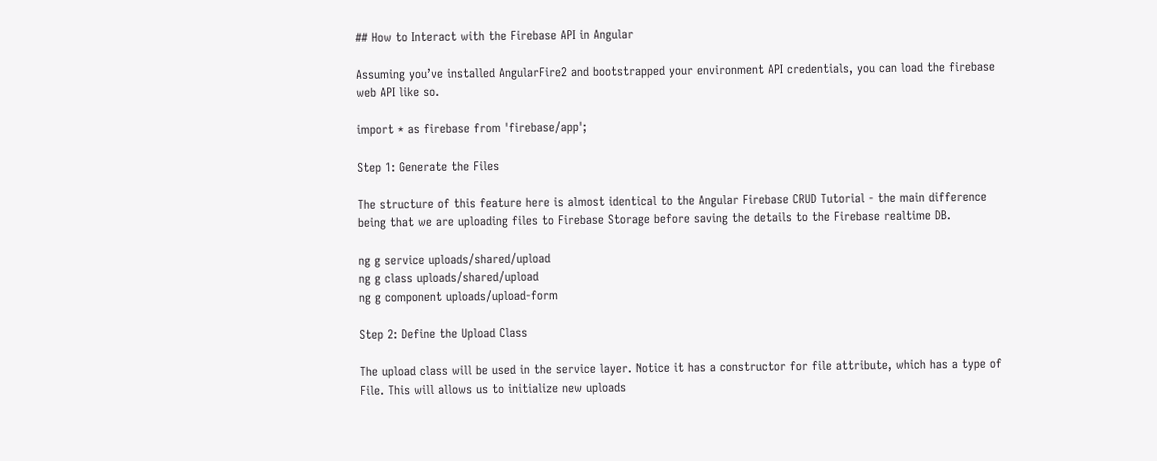## How to Interact with the Firebase API in Angular

Assuming you’ve installed AngularFire2 and bootstrapped your environment API credentials, you can load the firebase web API like so.

import * as firebase from 'firebase/app';

Step 1: Generate the Files

The structure of this feature here is almost identical to the Angular Firebase CRUD Tutorial - the main difference being that we are uploading files to Firebase Storage before saving the details to the Firebase realtime DB.

ng g service uploads/shared/upload
ng g class uploads/shared/upload
ng g component uploads/upload-form

Step 2: Define the Upload Class

The upload class will be used in the service layer. Notice it has a constructor for file attribute, which has a type of File. This will allows us to initialize new uploads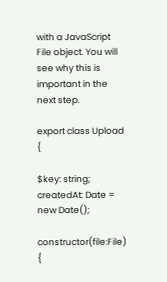with a JavaScript File object. You will see why this is important in the next step.

export class Upload {

$key: string;
createdAt: Date = new Date();

constructor(file:File) {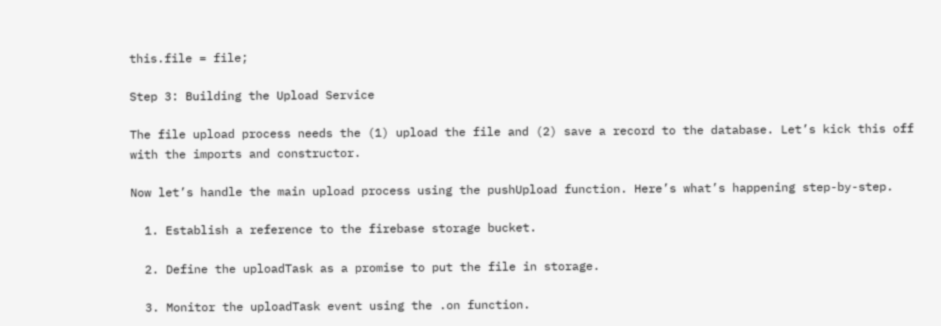this.file = file;

Step 3: Building the Upload Service

The file upload process needs the (1) upload the file and (2) save a record to the database. Let’s kick this off with the imports and constructor.

Now let’s handle the main upload process using the pushUpload function. Here’s what’s happening step-by-step.

  1. Establish a reference to the firebase storage bucket.

  2. Define the uploadTask as a promise to put the file in storage.

  3. Monitor the uploadTask event using the .on function.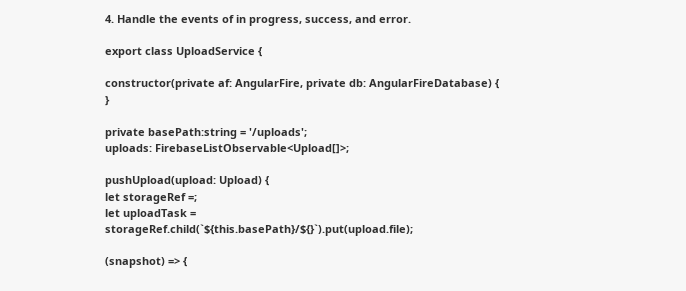4. Handle the events of in progress, success, and error.

export class UploadService {

constructor(private af: AngularFire, private db: AngularFireDatabase) { }

private basePath:string = '/uploads';
uploads: FirebaseListObservable<Upload[]>;

pushUpload(upload: Upload) {
let storageRef =;
let uploadTask = storageRef.child(`${this.basePath}/${}`).put(upload.file);

(snapshot) => {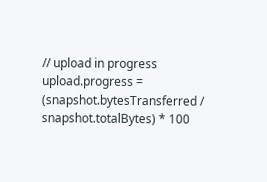// upload in progress
upload.progress = (snapshot.bytesTransferred / snapshot.totalBytes) * 100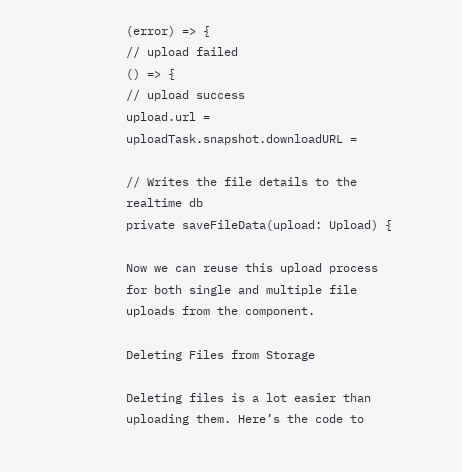(error) => {
// upload failed
() => {
// upload success
upload.url = uploadTask.snapshot.downloadURL =

// Writes the file details to the realtime db
private saveFileData(upload: Upload) {

Now we can reuse this upload process for both single and multiple file uploads from the component.

Deleting Files from Storage

Deleting files is a lot easier than uploading them. Here’s the code to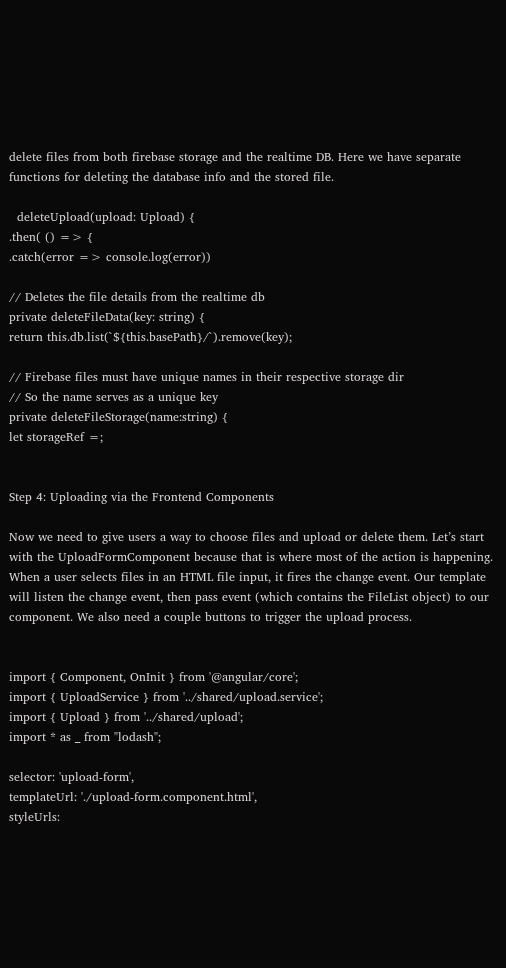delete files from both firebase storage and the realtime DB. Here we have separate functions for deleting the database info and the stored file.

  deleteUpload(upload: Upload) {
.then( () => {
.catch(error => console.log(error))

// Deletes the file details from the realtime db
private deleteFileData(key: string) {
return this.db.list(`${this.basePath}/`).remove(key);

// Firebase files must have unique names in their respective storage dir
// So the name serves as a unique key
private deleteFileStorage(name:string) {
let storageRef =;


Step 4: Uploading via the Frontend Components

Now we need to give users a way to choose files and upload or delete them. Let’s start with the UploadFormComponent because that is where most of the action is happening. When a user selects files in an HTML file input, it fires the change event. Our template will listen the change event, then pass event (which contains the FileList object) to our component. We also need a couple buttons to trigger the upload process.


import { Component, OnInit } from '@angular/core';
import { UploadService } from '../shared/upload.service';
import { Upload } from '../shared/upload';
import * as _ from "lodash";

selector: 'upload-form',
templateUrl: './upload-form.component.html',
styleUrls: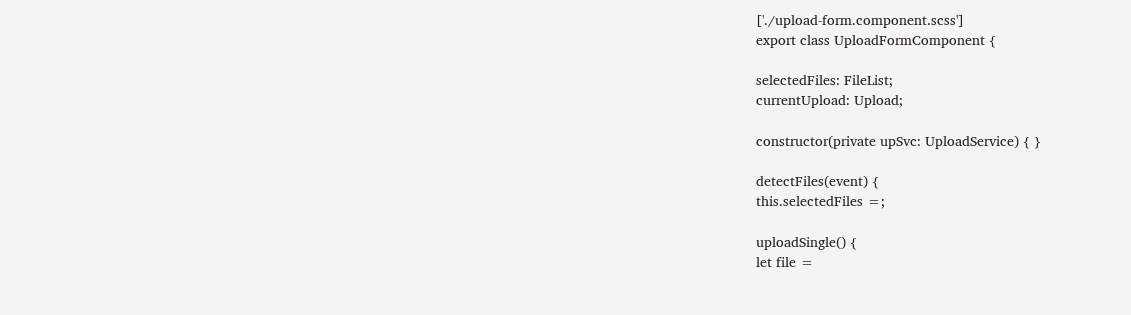['./upload-form.component.scss']
export class UploadFormComponent {

selectedFiles: FileList;
currentUpload: Upload;

constructor(private upSvc: UploadService) { }

detectFiles(event) {
this.selectedFiles =;

uploadSingle() {
let file =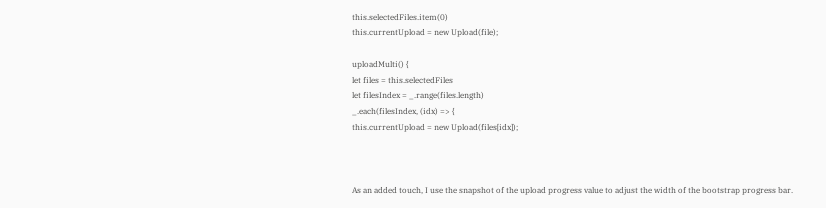this.selectedFiles.item(0)
this.currentUpload = new Upload(file);

uploadMulti() {
let files = this.selectedFiles
let filesIndex = _.range(files.length)
_.each(filesIndex, (idx) => {
this.currentUpload = new Upload(files[idx]);



As an added touch, I use the snapshot of the upload progress value to adjust the width of the bootstrap progress bar.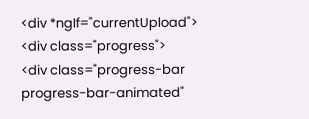<div *ngIf="currentUpload">
<div class="progress">
<div class="progress-bar progress-bar-animated"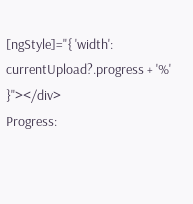[ngStyle]="{ 'width': currentUpload?.progress + '%' }"></div>
Progress: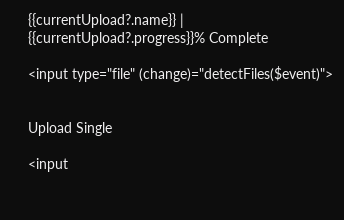{{currentUpload?.name}} | {{currentUpload?.progress}}% Complete

<input type="file" (change)="detectFiles($event)">


Upload Single

<input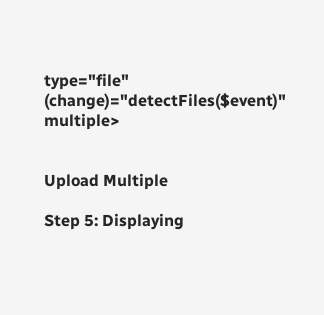type="file" (change)="detectFiles($event)" multiple>


Upload Multiple

Step 5: Displaying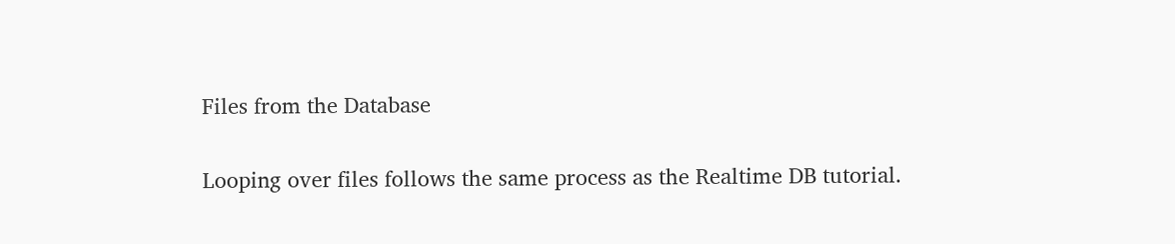Files from the Database

Looping over files follows the same process as the Realtime DB tutorial.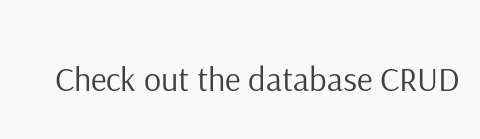Check out the database CRUD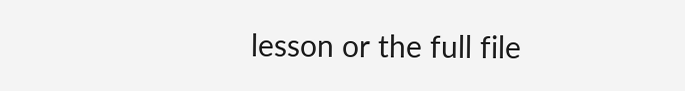lesson or the full file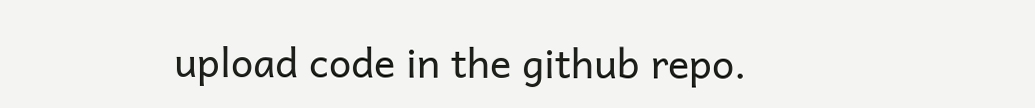upload code in the github repo.